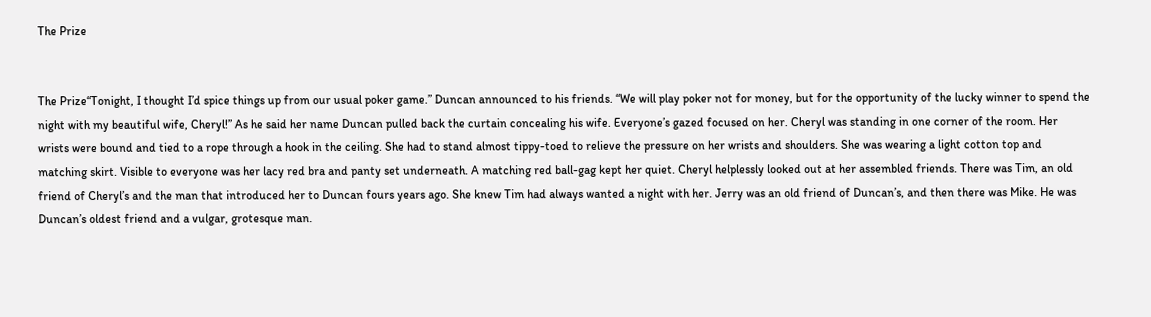The Prize


The Prize“Tonight, I thought I’d spice things up from our usual poker game.” Duncan announced to his friends. “We will play poker not for money, but for the opportunity of the lucky winner to spend the night with my beautiful wife, Cheryl!” As he said her name Duncan pulled back the curtain concealing his wife. Everyone’s gazed focused on her. Cheryl was standing in one corner of the room. Her wrists were bound and tied to a rope through a hook in the ceiling. She had to stand almost tippy-toed to relieve the pressure on her wrists and shoulders. She was wearing a light cotton top and matching skirt. Visible to everyone was her lacy red bra and panty set underneath. A matching red ball-gag kept her quiet. Cheryl helplessly looked out at her assembled friends. There was Tim, an old friend of Cheryl’s and the man that introduced her to Duncan fours years ago. She knew Tim had always wanted a night with her. Jerry was an old friend of Duncan’s, and then there was Mike. He was Duncan’s oldest friend and a vulgar, grotesque man.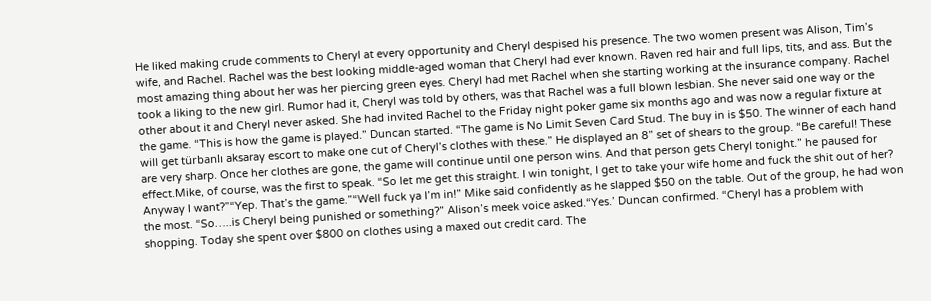He liked making crude comments to Cheryl at every opportunity and Cheryl despised his presence. The two women present was Alison, Tim’s wife, and Rachel. Rachel was the best looking middle-aged woman that Cheryl had ever known. Raven red hair and full lips, tits, and ass. But the most amazing thing about her was her piercing green eyes. Cheryl had met Rachel when she starting working at the insurance company. Rachel took a liking to the new girl. Rumor had it, Cheryl was told by others, was that Rachel was a full blown lesbian. She never said one way or the other about it and Cheryl never asked. She had invited Rachel to the Friday night poker game six months ago and was now a regular fixture at the game. “This is how the game is played.” Duncan started. “The game is No Limit Seven Card Stud. The buy in is $50. The winner of each hand will get türbanlı aksaray escort to make one cut of Cheryl’s clothes with these.” He displayed an 8” set of shears to the group. “Be careful! These are very sharp. Once her clothes are gone, the game will continue until one person wins. And that person gets Cheryl tonight.” he paused for effect.Mike, of course, was the first to speak. “So let me get this straight. I win tonight, I get to take your wife home and fuck the shit out of her? Anyway I want?”“Yep. That’s the game.”“Well fuck ya I’m in!” Mike said confidently as he slapped $50 on the table. Out of the group, he had won the most. “So…..is Cheryl being punished or something?” Alison’s meek voice asked.“Yes.’ Duncan confirmed. “Cheryl has a problem with shopping. Today she spent over $800 on clothes using a maxed out credit card. The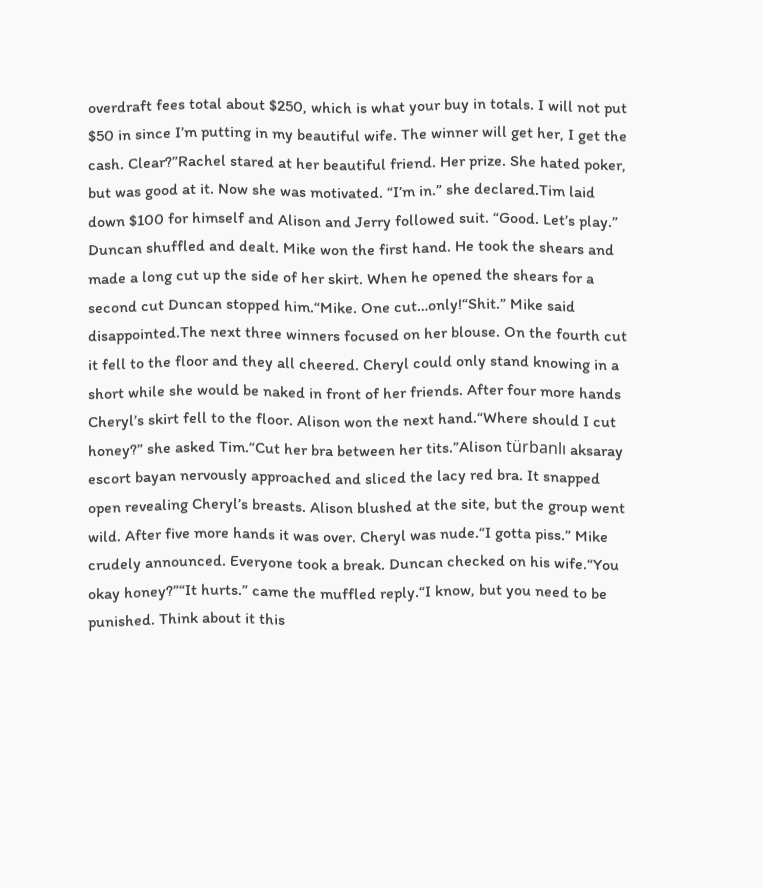overdraft fees total about $250, which is what your buy in totals. I will not put $50 in since I’m putting in my beautiful wife. The winner will get her, I get the cash. Clear?”Rachel stared at her beautiful friend. Her prize. She hated poker, but was good at it. Now she was motivated. “I’m in.” she declared.Tim laid down $100 for himself and Alison and Jerry followed suit. “Good. Let’s play.” Duncan shuffled and dealt. Mike won the first hand. He took the shears and made a long cut up the side of her skirt. When he opened the shears for a second cut Duncan stopped him.“Mike. One cut…only!“Shit.” Mike said disappointed.The next three winners focused on her blouse. On the fourth cut it fell to the floor and they all cheered. Cheryl could only stand knowing in a short while she would be naked in front of her friends. After four more hands Cheryl’s skirt fell to the floor. Alison won the next hand.“Where should I cut honey?” she asked Tim.“Cut her bra between her tits.”Alison türbanlı aksaray escort bayan nervously approached and sliced the lacy red bra. It snapped open revealing Cheryl’s breasts. Alison blushed at the site, but the group went wild. After five more hands it was over. Cheryl was nude.“I gotta piss.” Mike crudely announced. Everyone took a break. Duncan checked on his wife.“You okay honey?”“It hurts.” came the muffled reply.“I know, but you need to be punished. Think about it this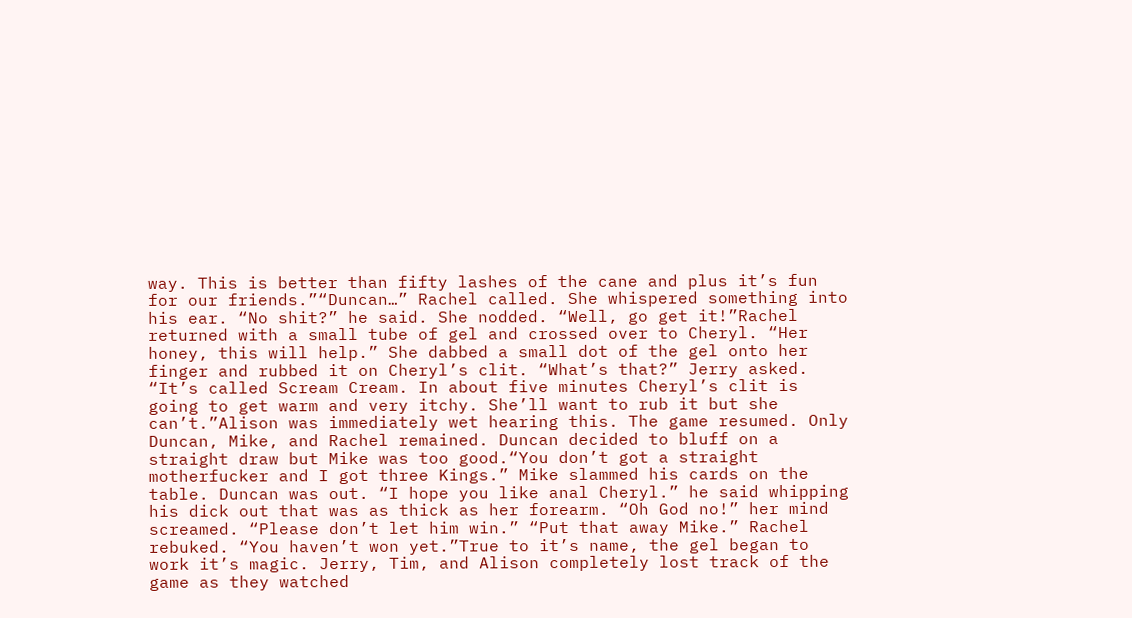way. This is better than fifty lashes of the cane and plus it’s fun for our friends.”“Duncan…” Rachel called. She whispered something into his ear. “No shit?” he said. She nodded. “Well, go get it!”Rachel returned with a small tube of gel and crossed over to Cheryl. “Her honey, this will help.” She dabbed a small dot of the gel onto her finger and rubbed it on Cheryl’s clit. “What’s that?” Jerry asked. “It’s called Scream Cream. In about five minutes Cheryl’s clit is going to get warm and very itchy. She’ll want to rub it but she can’t.”Alison was immediately wet hearing this. The game resumed. Only Duncan, Mike, and Rachel remained. Duncan decided to bluff on a straight draw but Mike was too good.“You don’t got a straight motherfucker and I got three Kings.” Mike slammed his cards on the table. Duncan was out. “I hope you like anal Cheryl.” he said whipping his dick out that was as thick as her forearm. “Oh God no!” her mind screamed. “Please don’t let him win.” “Put that away Mike.” Rachel rebuked. “You haven’t won yet.”True to it’s name, the gel began to work it’s magic. Jerry, Tim, and Alison completely lost track of the game as they watched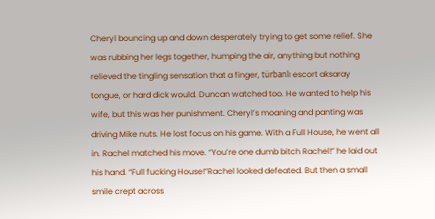Cheryl bouncing up and down desperately trying to get some relief. She was rubbing her legs together, humping the air, anything but nothing relieved the tingling sensation that a finger, türbanlı escort aksaray tongue, or hard dick would. Duncan watched too. He wanted to help his wife, but this was her punishment. Cheryl’s moaning and panting was driving Mike nuts. He lost focus on his game. With a Full House, he went all in. Rachel matched his move. “You’re one dumb bitch Rachel!” he laid out his hand. “Full fucking House!”Rachel looked defeated. But then a small smile crept across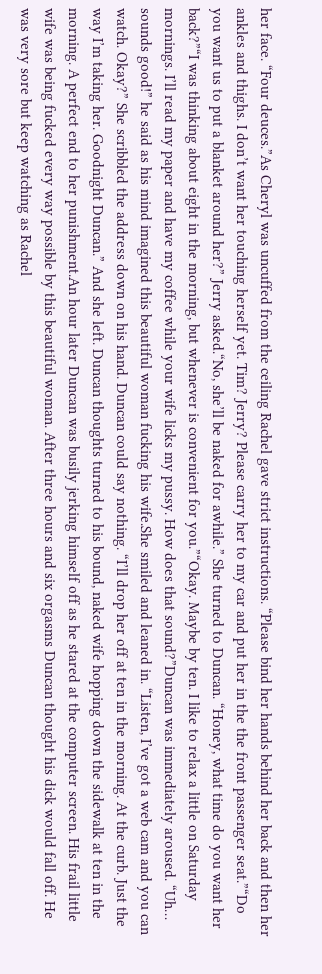her face. “Four deuces.”As Cheryl was uncuffed from the ceiling Rachel gave strict instructions. “Please bind her hands behind her back and then her ankles and thighs. I don’t want her touching herself yet. Tim? Jerry? Please carry her to my car and put her in the the front passenger seat.”“Do you want us to put a blanket around her?” Jerry asked.“No, she’ll be naked for awhile.” She turned to Duncan. “Honey, what time do you want her back?”“I was thinking about eight in the morning, but whenever is convenient for you.”“Okay. Maybe by ten. I like to relax a little on Saturday mornings. I’ll read my paper and have my coffee while your wife licks my pussy. How does that sound?”Duncan was immediately aroused. “Uh… sounds good!” he said as his mind imagined this beautiful woman fucking his wife.She smiled and leaned in. “Listen, I’ve got a web cam and you can watch. Okay?” She scribbled the address down on his hand. Duncan could say nothing. “I’ll drop her off at ten in the morning. At the curb. Just the way I’m taking her. Goodnight Duncan.” And she left. Duncan thoughts turned to his bound, naked wife hopping down the sidewalk at ten in the morning. A perfect end to her punishment.An hour later Duncan was busily jerking himself off as he stared at the computer screen. His frail little wife was being fucked every way possible by this beautiful woman. After three hours and six orgasms Duncan thought his dick would fall off. He was very sore but keep watching as Rachel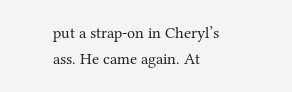put a strap-on in Cheryl’s ass. He came again. At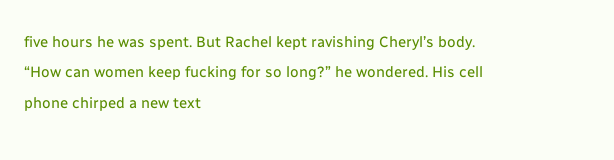five hours he was spent. But Rachel kept ravishing Cheryl’s body. “How can women keep fucking for so long?” he wondered. His cell phone chirped a new text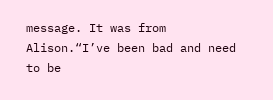message. It was from Alison.“I’ve been bad and need to be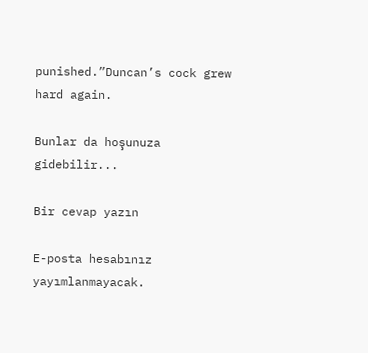punished.”Duncan’s cock grew hard again.

Bunlar da hoşunuza gidebilir...

Bir cevap yazın

E-posta hesabınız yayımlanmayacak.